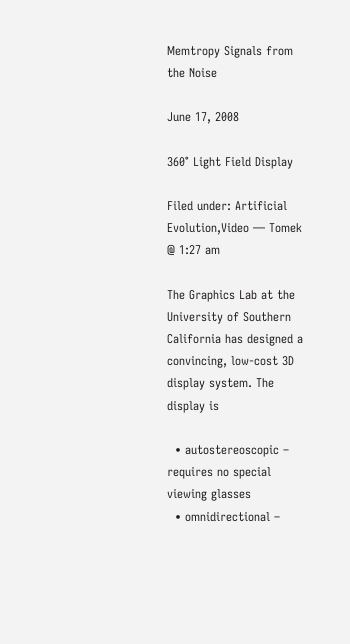Memtropy Signals from the Noise

June 17, 2008

360° Light Field Display

Filed under: Artificial Evolution,Video — Tomek @ 1:27 am

The Graphics Lab at the University of Southern California has designed a convincing, low-cost 3D display system. The display is

  • autostereoscopic – requires no special viewing glasses
  • omnidirectional –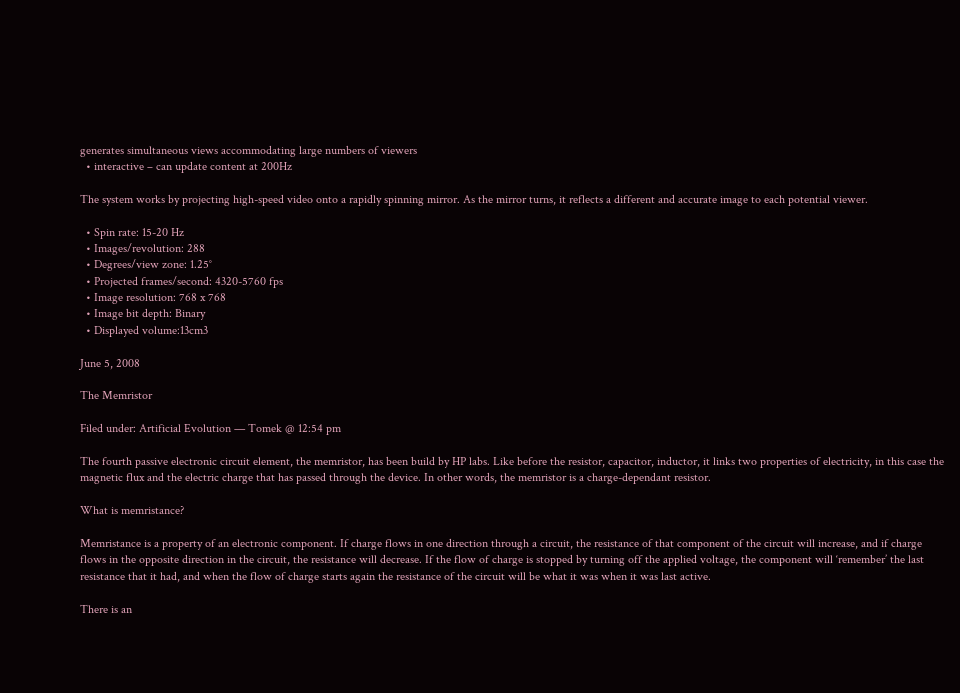generates simultaneous views accommodating large numbers of viewers
  • interactive – can update content at 200Hz

The system works by projecting high-speed video onto a rapidly spinning mirror. As the mirror turns, it reflects a different and accurate image to each potential viewer.

  • Spin rate: 15-20 Hz
  • Images/revolution: 288
  • Degrees/view zone: 1.25°
  • Projected frames/second: 4320-5760 fps
  • Image resolution: 768 x 768
  • Image bit depth: Binary
  • Displayed volume:13cm3

June 5, 2008

The Memristor

Filed under: Artificial Evolution — Tomek @ 12:54 pm

The fourth passive electronic circuit element, the memristor, has been build by HP labs. Like before the resistor, capacitor, inductor, it links two properties of electricity, in this case the magnetic flux and the electric charge that has passed through the device. In other words, the memristor is a charge-dependant resistor.

What is memristance?

Memristance is a property of an electronic component. If charge flows in one direction through a circuit, the resistance of that component of the circuit will increase, and if charge flows in the opposite direction in the circuit, the resistance will decrease. If the flow of charge is stopped by turning off the applied voltage, the component will ‘remember’ the last resistance that it had, and when the flow of charge starts again the resistance of the circuit will be what it was when it was last active.

There is an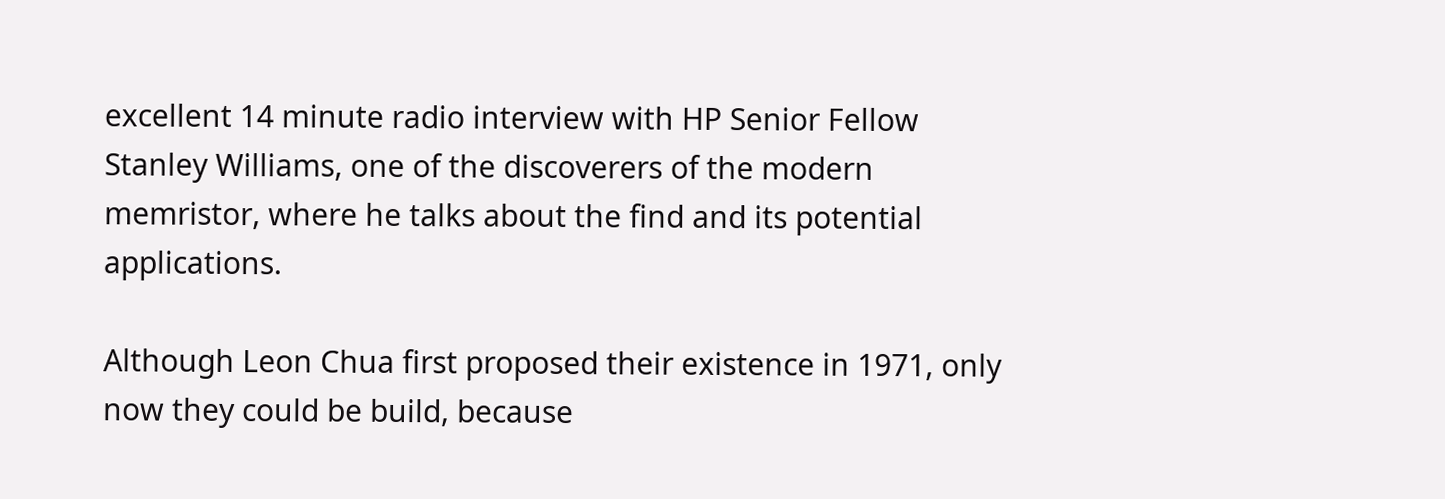excellent 14 minute radio interview with HP Senior Fellow Stanley Williams, one of the discoverers of the modern memristor, where he talks about the find and its potential applications.

Although Leon Chua first proposed their existence in 1971, only now they could be build, because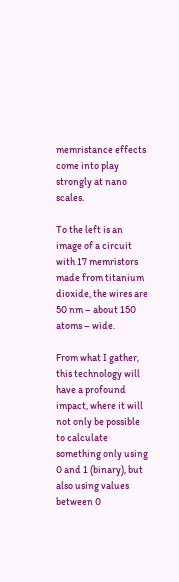memristance effects come into play strongly at nano scales.

To the left is an image of a circuit with 17 memristors made from titanium dioxide, the wires are 50 nm – about 150 atoms – wide.

From what I gather, this technology will have a profound impact, where it will not only be possible to calculate something only using 0 and 1 (binary), but also using values between 0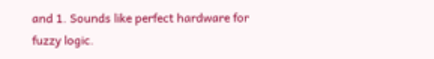and 1. Sounds like perfect hardware for fuzzy logic.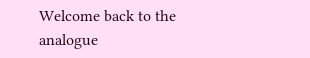Welcome back to the analogue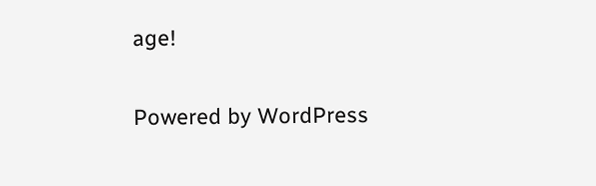age!

Powered by WordPress